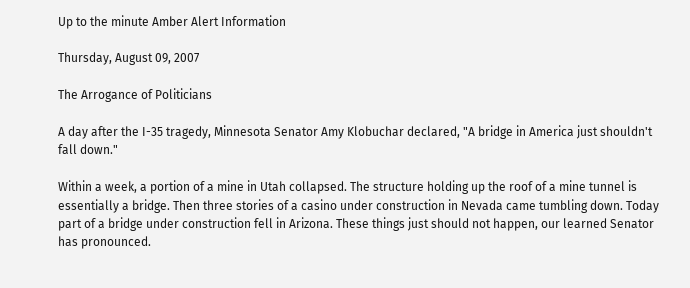Up to the minute Amber Alert Information

Thursday, August 09, 2007

The Arrogance of Politicians

A day after the I-35 tragedy, Minnesota Senator Amy Klobuchar declared, "A bridge in America just shouldn't fall down."

Within a week, a portion of a mine in Utah collapsed. The structure holding up the roof of a mine tunnel is essentially a bridge. Then three stories of a casino under construction in Nevada came tumbling down. Today part of a bridge under construction fell in Arizona. These things just should not happen, our learned Senator has pronounced.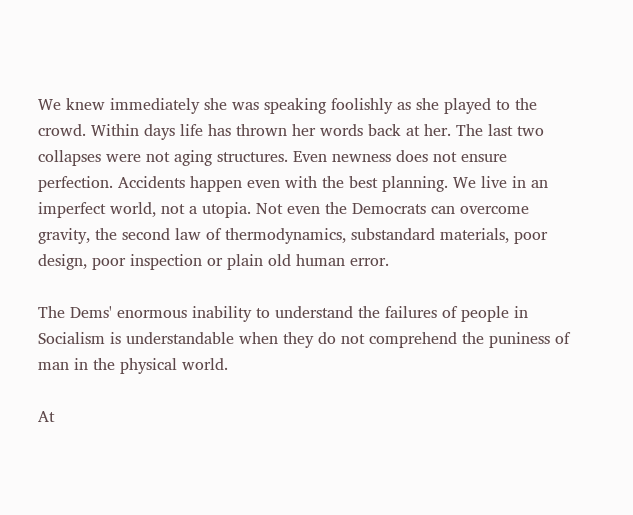We knew immediately she was speaking foolishly as she played to the crowd. Within days life has thrown her words back at her. The last two collapses were not aging structures. Even newness does not ensure perfection. Accidents happen even with the best planning. We live in an imperfect world, not a utopia. Not even the Democrats can overcome gravity, the second law of thermodynamics, substandard materials, poor design, poor inspection or plain old human error.

The Dems' enormous inability to understand the failures of people in Socialism is understandable when they do not comprehend the puniness of man in the physical world.

At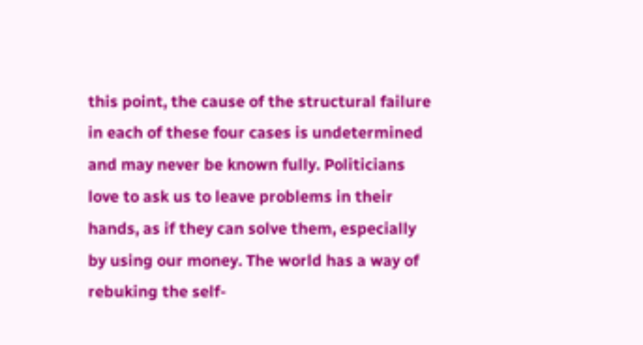this point, the cause of the structural failure in each of these four cases is undetermined and may never be known fully. Politicians love to ask us to leave problems in their hands, as if they can solve them, especially by using our money. The world has a way of rebuking the self-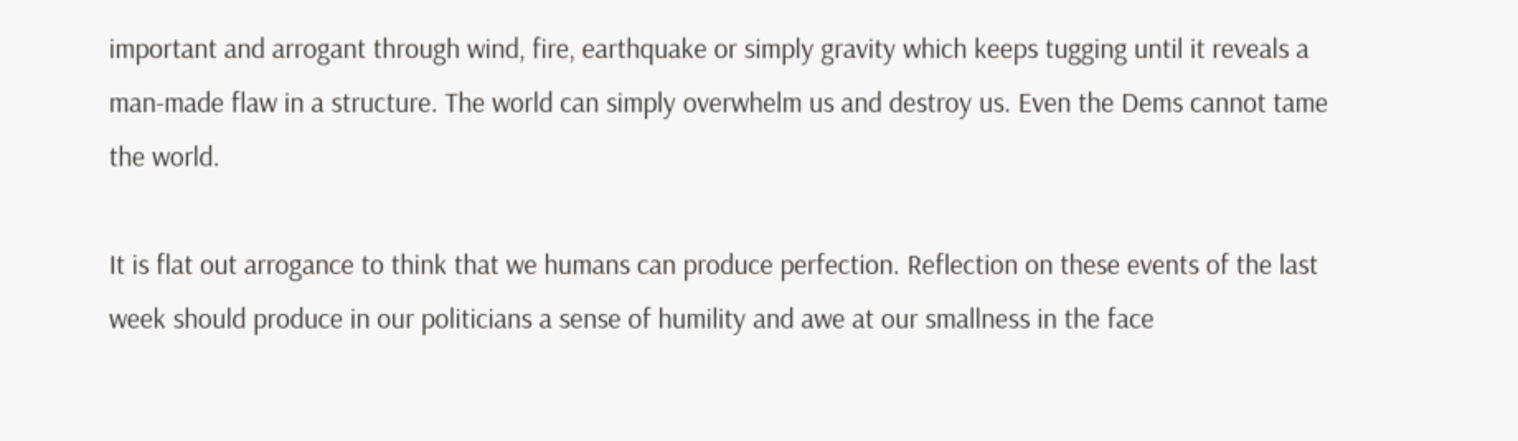important and arrogant through wind, fire, earthquake or simply gravity which keeps tugging until it reveals a man-made flaw in a structure. The world can simply overwhelm us and destroy us. Even the Dems cannot tame the world.

It is flat out arrogance to think that we humans can produce perfection. Reflection on these events of the last week should produce in our politicians a sense of humility and awe at our smallness in the face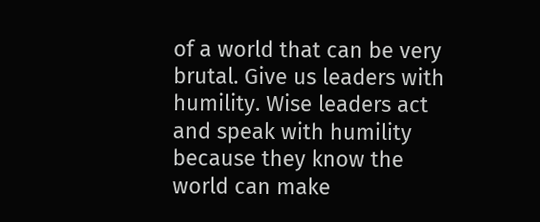of a world that can be very brutal. Give us leaders with humility. Wise leaders act and speak with humility because they know the world can make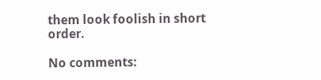them look foolish in short order.

No comments: